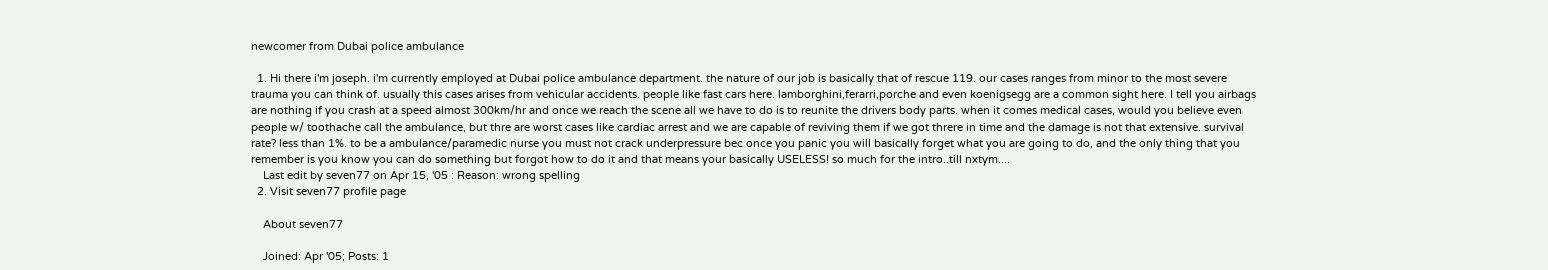newcomer from Dubai police ambulance

  1. Hi there i'm joseph. i'm currently employed at Dubai police ambulance department. the nature of our job is basically that of rescue 119. our cases ranges from minor to the most severe trauma you can think of. usually this cases arises from vehicular accidents. people like fast cars here. lamborghini,ferarri,porche and even koenigsegg are a common sight here. I tell you airbags are nothing if you crash at a speed almost 300km/hr and once we reach the scene all we have to do is to reunite the drivers body parts. when it comes medical cases, would you believe even people w/ toothache call the ambulance, but thre are worst cases like cardiac arrest and we are capable of reviving them if we got threre in time and the damage is not that extensive. survival rate? less than 1%. to be a ambulance/paramedic nurse you must not crack underpressure bec once you panic you will basically forget what you are going to do, and the only thing that you remember is you know you can do something but forgot how to do it and that means your basically USELESS! so much for the intro..till nxtym....
    Last edit by seven77 on Apr 15, '05 : Reason: wrong spelling
  2. Visit seven77 profile page

    About seven77

    Joined: Apr '05; Posts: 1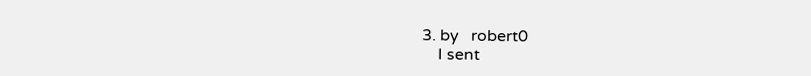3. by   robert0
    I sent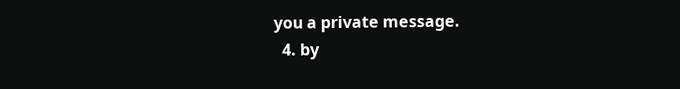you a private message.
  4. by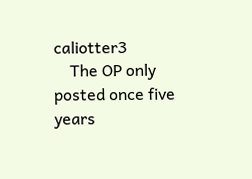caliotter3
    The OP only posted once five years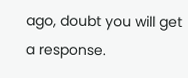ago, doubt you will get a response.